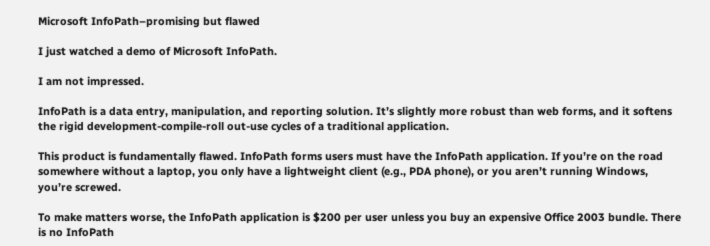Microsoft InfoPath–promising but flawed

I just watched a demo of Microsoft InfoPath.

I am not impressed.

InfoPath is a data entry, manipulation, and reporting solution. It’s slightly more robust than web forms, and it softens the rigid development-compile-roll out-use cycles of a traditional application.

This product is fundamentally flawed. InfoPath forms users must have the InfoPath application. If you’re on the road somewhere without a laptop, you only have a lightweight client (e.g., PDA phone), or you aren’t running Windows, you’re screwed.

To make matters worse, the InfoPath application is $200 per user unless you buy an expensive Office 2003 bundle. There is no InfoPath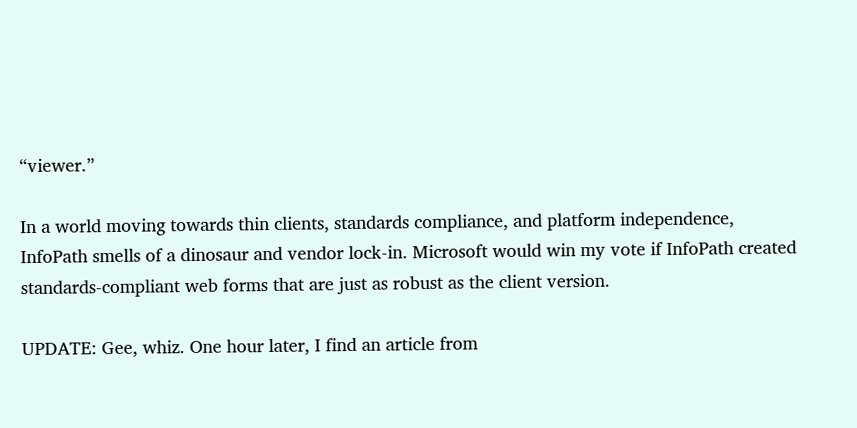“viewer.”

In a world moving towards thin clients, standards compliance, and platform independence, InfoPath smells of a dinosaur and vendor lock-in. Microsoft would win my vote if InfoPath created standards-compliant web forms that are just as robust as the client version.

UPDATE: Gee, whiz. One hour later, I find an article from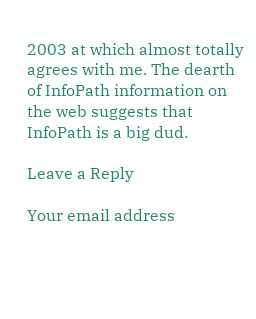2003 at which almost totally agrees with me. The dearth of InfoPath information on the web suggests that InfoPath is a big dud.

Leave a Reply

Your email address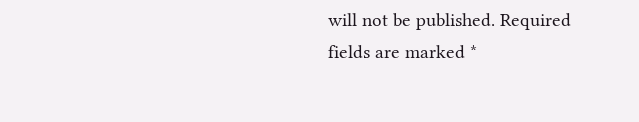will not be published. Required fields are marked *